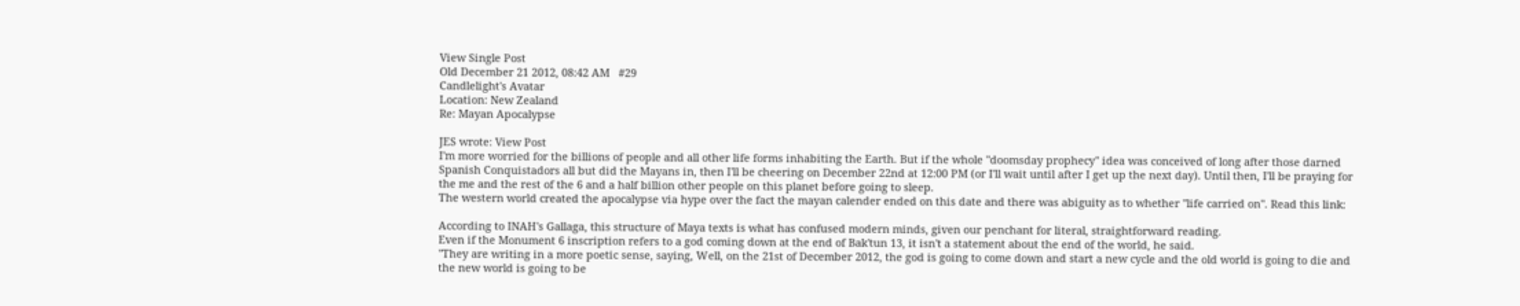View Single Post
Old December 21 2012, 08:42 AM   #29
Candlelight's Avatar
Location: New Zealand
Re: Mayan Apocalypse

JES wrote: View Post
I'm more worried for the billions of people and all other life forms inhabiting the Earth. But if the whole "doomsday prophecy" idea was conceived of long after those darned Spanish Conquistadors all but did the Mayans in, then I'll be cheering on December 22nd at 12:00 PM (or I'll wait until after I get up the next day). Until then, I'll be praying for the me and the rest of the 6 and a half billion other people on this planet before going to sleep.
The western world created the apocalypse via hype over the fact the mayan calender ended on this date and there was abiguity as to whether "life carried on". Read this link:

According to INAH's Gallaga, this structure of Maya texts is what has confused modern minds, given our penchant for literal, straightforward reading.
Even if the Monument 6 inscription refers to a god coming down at the end of Bak'tun 13, it isn't a statement about the end of the world, he said.
"They are writing in a more poetic sense, saying, Well, on the 21st of December 2012, the god is going to come down and start a new cycle and the old world is going to die and the new world is going to be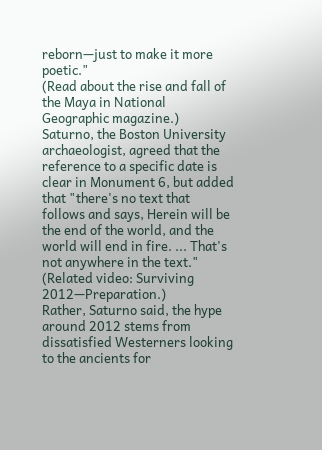reborn—just to make it more poetic."
(Read about the rise and fall of the Maya in National Geographic magazine.)
Saturno, the Boston University archaeologist, agreed that the reference to a specific date is clear in Monument 6, but added that "there's no text that follows and says, Herein will be the end of the world, and the world will end in fire. ... That's not anywhere in the text."
(Related video: Surviving 2012—Preparation.)
Rather, Saturno said, the hype around 2012 stems from dissatisfied Westerners looking to the ancients for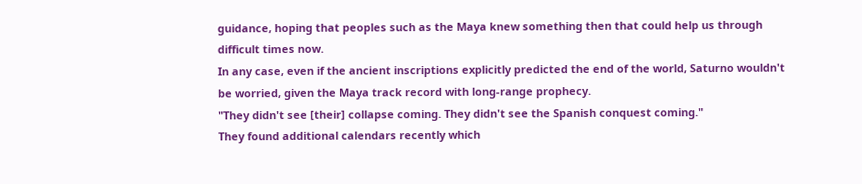guidance, hoping that peoples such as the Maya knew something then that could help us through difficult times now.
In any case, even if the ancient inscriptions explicitly predicted the end of the world, Saturno wouldn't be worried, given the Maya track record with long-range prophecy.
"They didn't see [their] collapse coming. They didn't see the Spanish conquest coming."
They found additional calendars recently which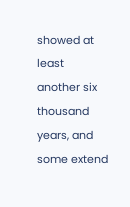showed at least another six thousand years, and some extend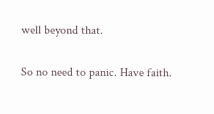well beyond that.

So no need to panic. Have faith.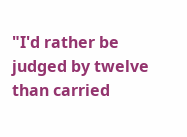"I'd rather be judged by twelve than carried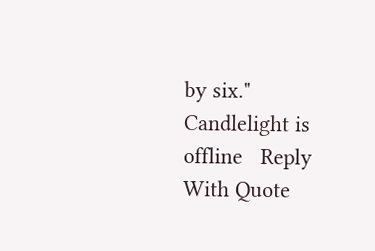by six."
Candlelight is offline   Reply With Quote